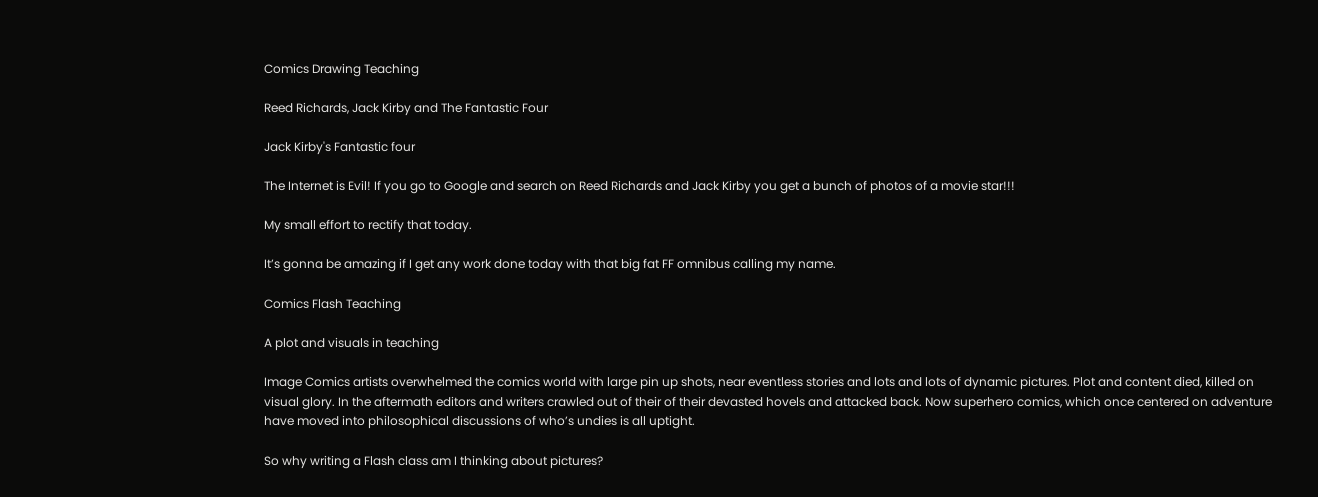Comics Drawing Teaching

Reed Richards, Jack Kirby and The Fantastic Four

Jack Kirby's Fantastic four

The Internet is Evil! If you go to Google and search on Reed Richards and Jack Kirby you get a bunch of photos of a movie star!!!

My small effort to rectify that today.

It’s gonna be amazing if I get any work done today with that big fat FF omnibus calling my name.

Comics Flash Teaching

A plot and visuals in teaching

Image Comics artists overwhelmed the comics world with large pin up shots, near eventless stories and lots and lots of dynamic pictures. Plot and content died, killed on visual glory. In the aftermath editors and writers crawled out of their of their devasted hovels and attacked back. Now superhero comics, which once centered on adventure have moved into philosophical discussions of who’s undies is all uptight.

So why writing a Flash class am I thinking about pictures?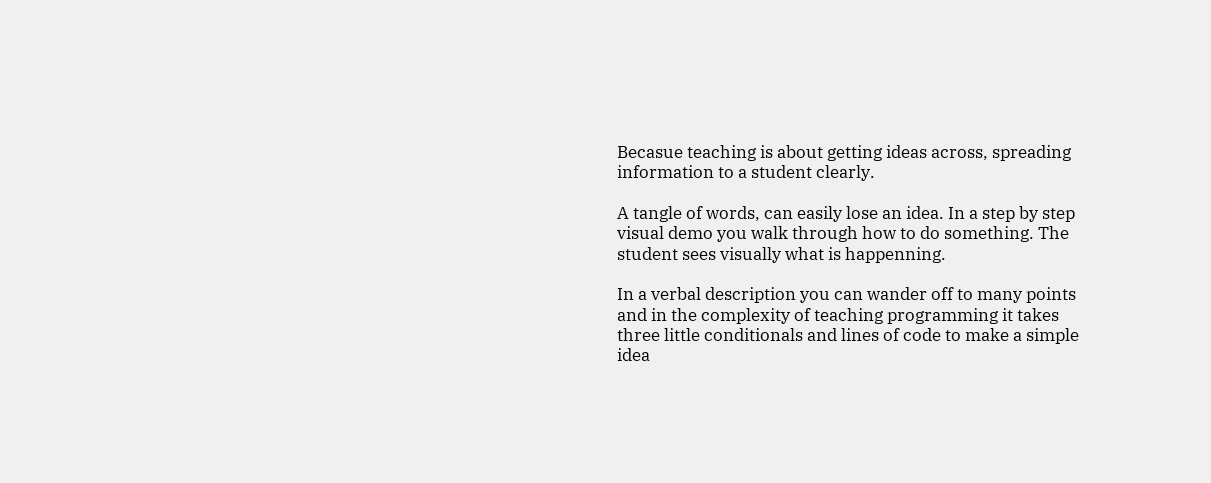Becasue teaching is about getting ideas across, spreading information to a student clearly.

A tangle of words, can easily lose an idea. In a step by step visual demo you walk through how to do something. The student sees visually what is happenning.

In a verbal description you can wander off to many points and in the complexity of teaching programming it takes three little conditionals and lines of code to make a simple idea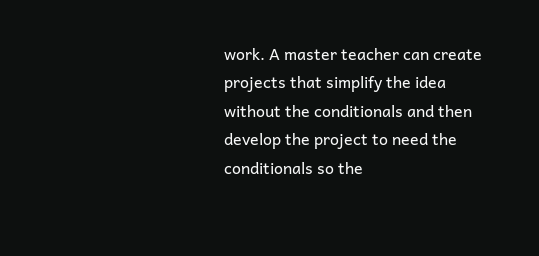work. A master teacher can create projects that simplify the idea without the conditionals and then develop the project to need the conditionals so the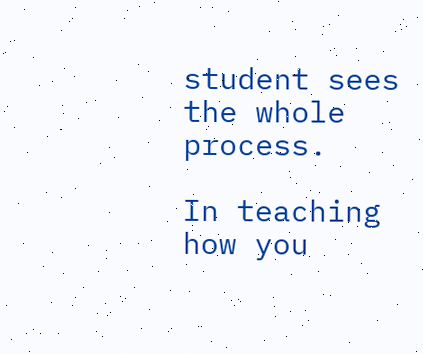student sees the whole process.

In teaching how you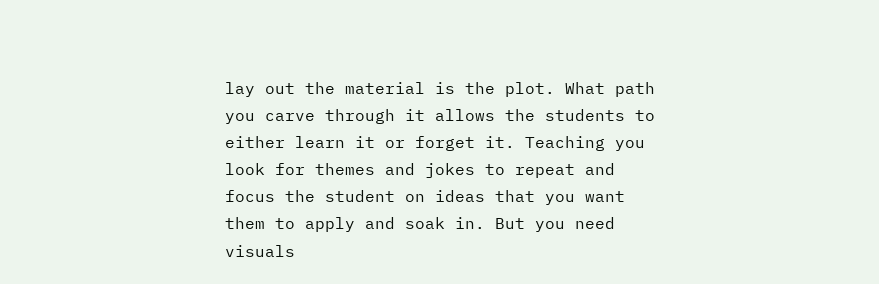lay out the material is the plot. What path you carve through it allows the students to either learn it or forget it. Teaching you look for themes and jokes to repeat and focus the student on ideas that you want them to apply and soak in. But you need visuals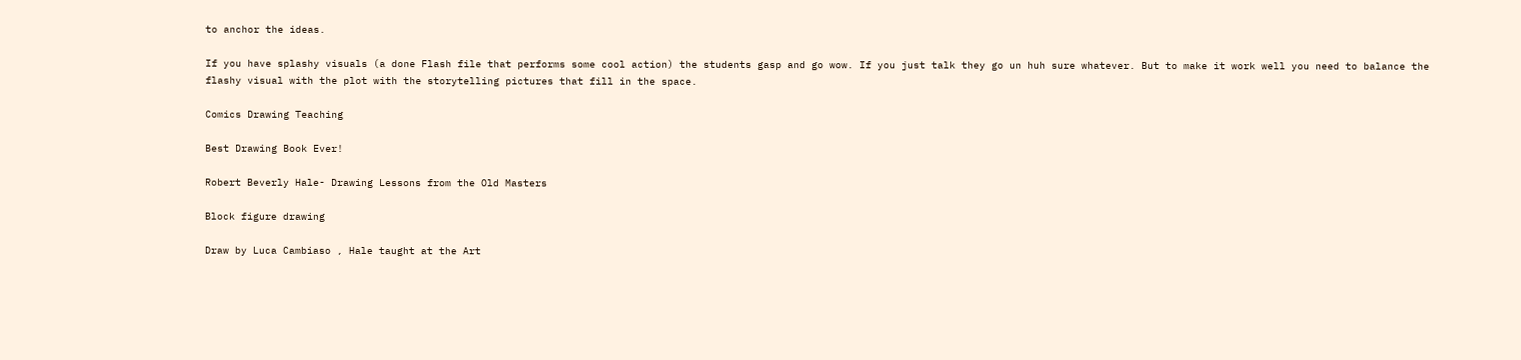to anchor the ideas.

If you have splashy visuals (a done Flash file that performs some cool action) the students gasp and go wow. If you just talk they go un huh sure whatever. But to make it work well you need to balance the flashy visual with the plot with the storytelling pictures that fill in the space.

Comics Drawing Teaching

Best Drawing Book Ever!

Robert Beverly Hale- Drawing Lessons from the Old Masters

Block figure drawing

Draw by Luca Cambiaso , Hale taught at the Art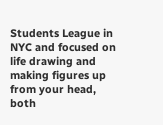Students League in NYC and focused on life drawing and making figures up from your head, both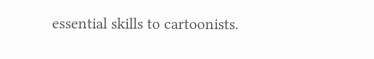essential skills to cartoonists.